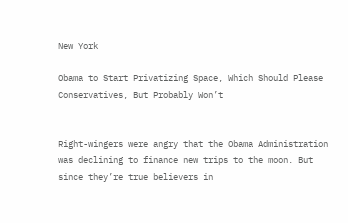New York

Obama to Start Privatizing Space, Which Should Please Conservatives, But Probably Won’t


Right-wingers were angry that the Obama Administration was declining to finance new trips to the moon. But since they’re true believers in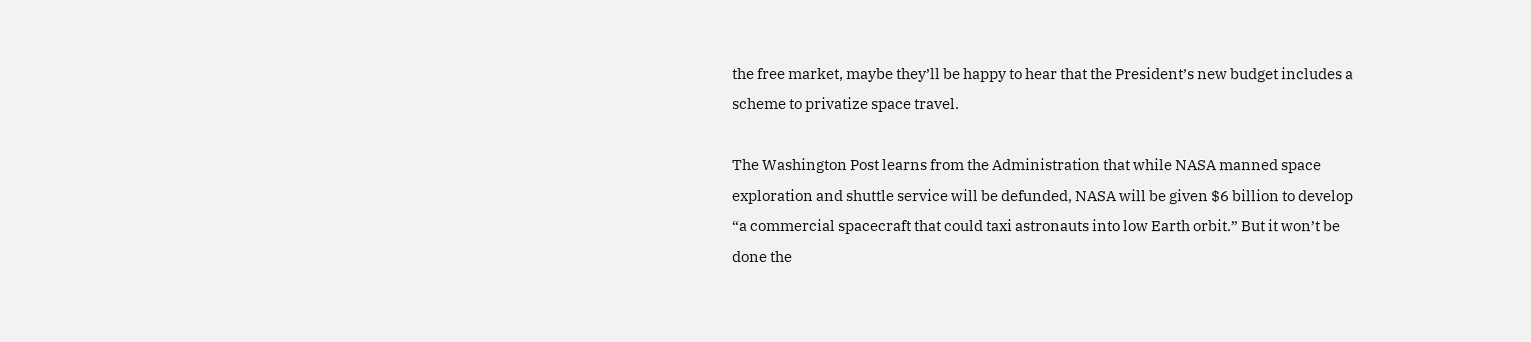the free market, maybe they’ll be happy to hear that the President’s new budget includes a scheme to privatize space travel.

The Washington Post learns from the Administration that while NASA manned space exploration and shuttle service will be defunded, NASA will be given $6 billion to develop “a commercial spacecraft that could taxi astronauts into low Earth orbit.” But it won’t be done the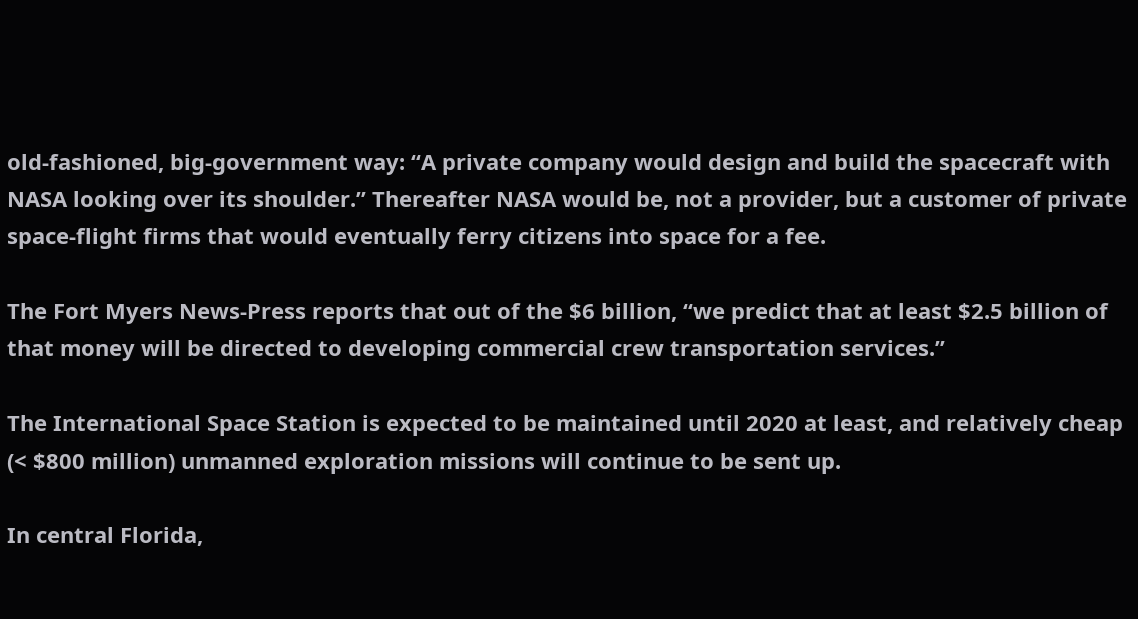old-fashioned, big-government way: “A private company would design and build the spacecraft with NASA looking over its shoulder.” Thereafter NASA would be, not a provider, but a customer of private space-flight firms that would eventually ferry citizens into space for a fee.

The Fort Myers News-Press reports that out of the $6 billion, “we predict that at least $2.5 billion of that money will be directed to developing commercial crew transportation services.”

The International Space Station is expected to be maintained until 2020 at least, and relatively cheap (< $800 million) unmanned exploration missions will continue to be sent up.

In central Florida,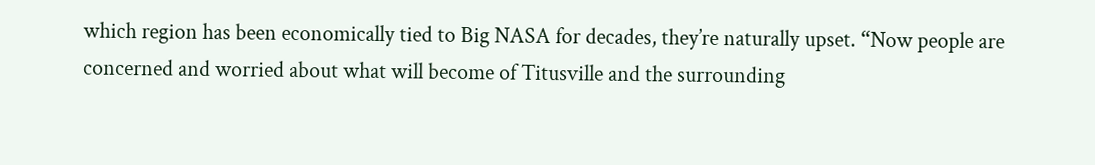which region has been economically tied to Big NASA for decades, they’re naturally upset. “Now people are concerned and worried about what will become of Titusville and the surrounding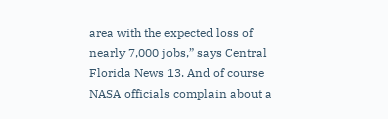area with the expected loss of nearly 7,000 jobs,” says Central Florida News 13. And of course NASA officials complain about a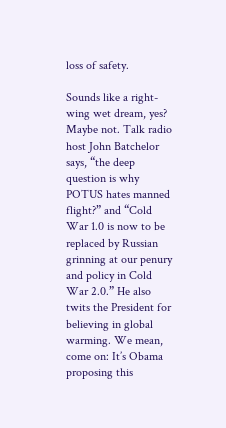loss of safety.

Sounds like a right-wing wet dream, yes? Maybe not. Talk radio host John Batchelor says, “the deep question is why POTUS hates manned flight?” and “Cold War 1.0 is now to be replaced by Russian grinning at our penury and policy in Cold War 2.0.” He also twits the President for believing in global warming. We mean, come on: It’s Obama proposing this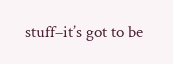stuff–it’s got to be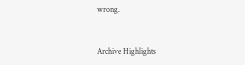wrong.


Archive Highlights